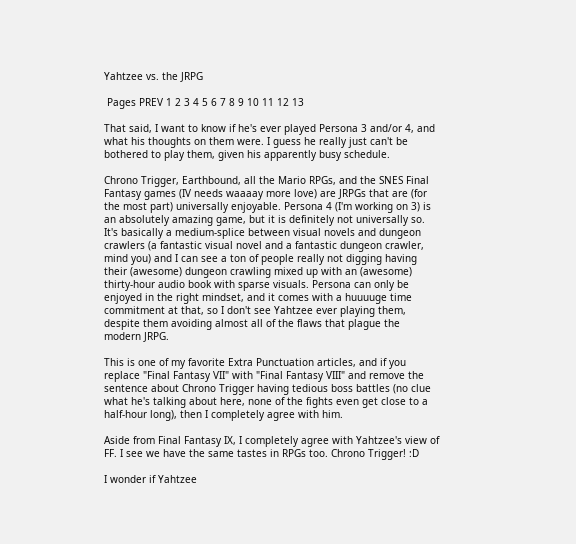Yahtzee vs. the JRPG

 Pages PREV 1 2 3 4 5 6 7 8 9 10 11 12 13

That said, I want to know if he's ever played Persona 3 and/or 4, and what his thoughts on them were. I guess he really just can't be bothered to play them, given his apparently busy schedule.

Chrono Trigger, Earthbound, all the Mario RPGs, and the SNES Final Fantasy games (IV needs waaaay more love) are JRPGs that are (for the most part) universally enjoyable. Persona 4 (I'm working on 3) is an absolutely amazing game, but it is definitely not universally so. It's basically a medium-splice between visual novels and dungeon crawlers (a fantastic visual novel and a fantastic dungeon crawler, mind you) and I can see a ton of people really not digging having their (awesome) dungeon crawling mixed up with an (awesome) thirty-hour audio book with sparse visuals. Persona can only be enjoyed in the right mindset, and it comes with a huuuuge time commitment at that, so I don't see Yahtzee ever playing them, despite them avoiding almost all of the flaws that plague the modern JRPG.

This is one of my favorite Extra Punctuation articles, and if you replace "Final Fantasy VII" with "Final Fantasy VIII" and remove the sentence about Chrono Trigger having tedious boss battles (no clue what he's talking about here, none of the fights even get close to a half-hour long), then I completely agree with him.

Aside from Final Fantasy IX, I completely agree with Yahtzee's view of FF. I see we have the same tastes in RPGs too. Chrono Trigger! :D

I wonder if Yahtzee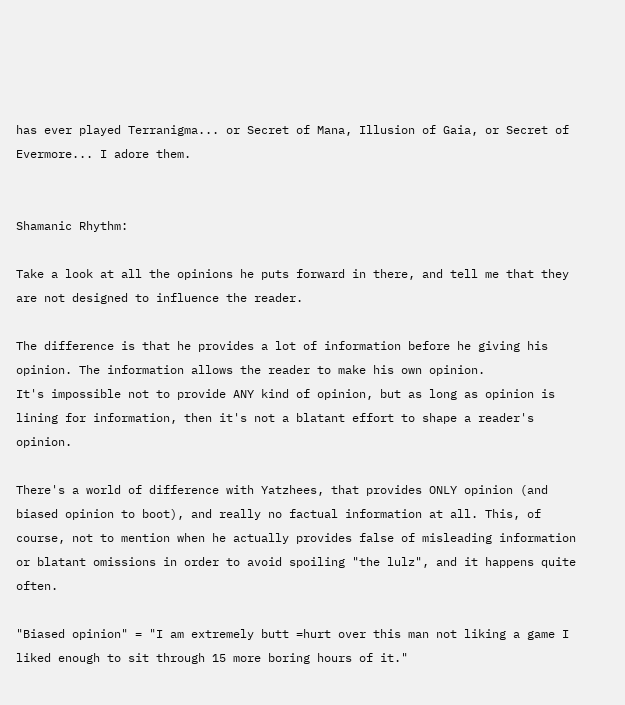has ever played Terranigma... or Secret of Mana, Illusion of Gaia, or Secret of Evermore... I adore them.


Shamanic Rhythm:

Take a look at all the opinions he puts forward in there, and tell me that they are not designed to influence the reader.

The difference is that he provides a lot of information before he giving his opinion. The information allows the reader to make his own opinion.
It's impossible not to provide ANY kind of opinion, but as long as opinion is lining for information, then it's not a blatant effort to shape a reader's opinion.

There's a world of difference with Yatzhees, that provides ONLY opinion (and biased opinion to boot), and really no factual information at all. This, of course, not to mention when he actually provides false of misleading information or blatant omissions in order to avoid spoiling "the lulz", and it happens quite often.

"Biased opinion" = "I am extremely butt =hurt over this man not liking a game I liked enough to sit through 15 more boring hours of it."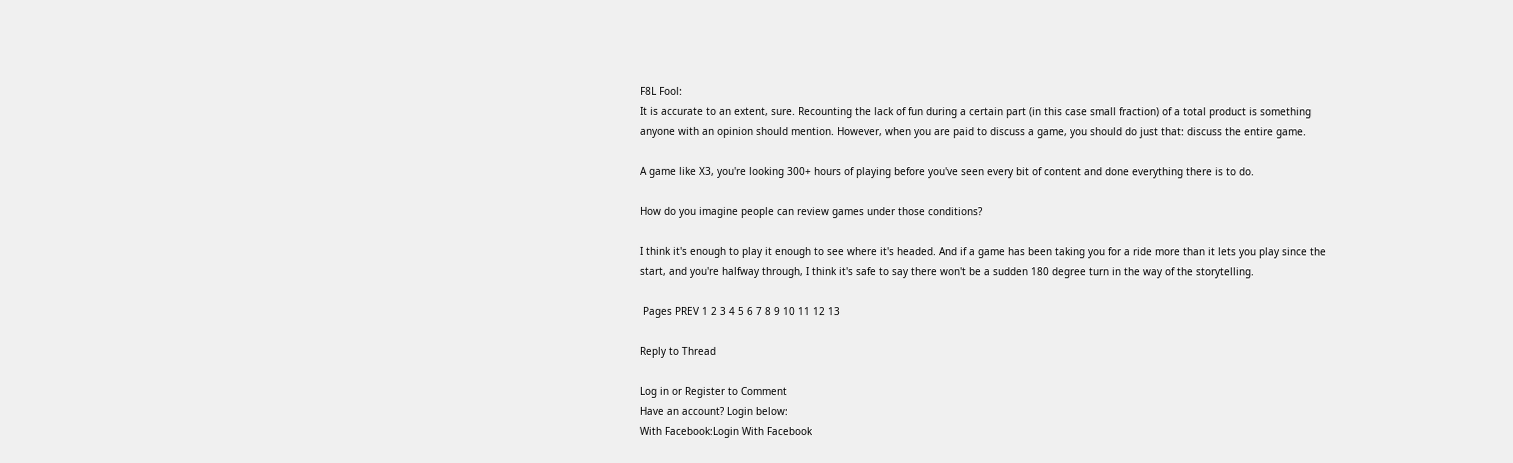F8L Fool:
It is accurate to an extent, sure. Recounting the lack of fun during a certain part (in this case small fraction) of a total product is something anyone with an opinion should mention. However, when you are paid to discuss a game, you should do just that: discuss the entire game.

A game like X3, you're looking 300+ hours of playing before you've seen every bit of content and done everything there is to do.

How do you imagine people can review games under those conditions?

I think it's enough to play it enough to see where it's headed. And if a game has been taking you for a ride more than it lets you play since the start, and you're halfway through, I think it's safe to say there won't be a sudden 180 degree turn in the way of the storytelling.

 Pages PREV 1 2 3 4 5 6 7 8 9 10 11 12 13

Reply to Thread

Log in or Register to Comment
Have an account? Login below:
With Facebook:Login With Facebook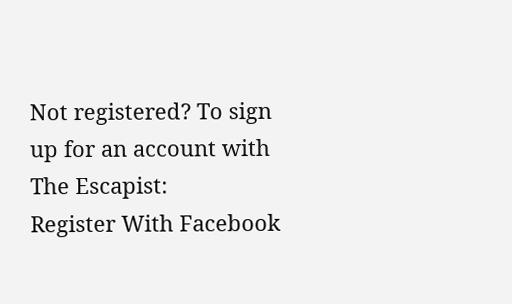Not registered? To sign up for an account with The Escapist:
Register With Facebook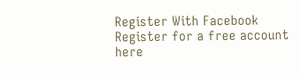Register With Facebook
Register for a free account here